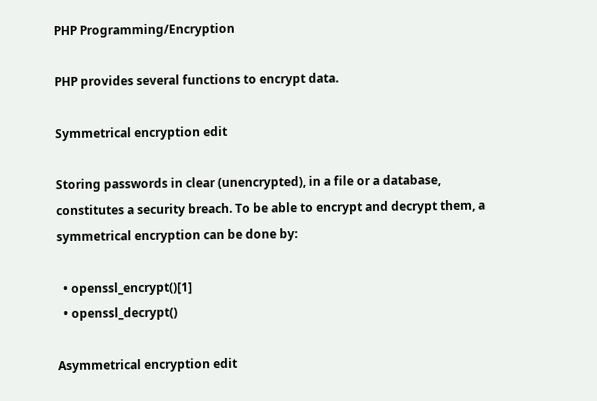PHP Programming/Encryption

PHP provides several functions to encrypt data.

Symmetrical encryption edit

Storing passwords in clear (unencrypted), in a file or a database, constitutes a security breach. To be able to encrypt and decrypt them, a symmetrical encryption can be done by:

  • openssl_encrypt()[1]
  • openssl_decrypt()

Asymmetrical encryption edit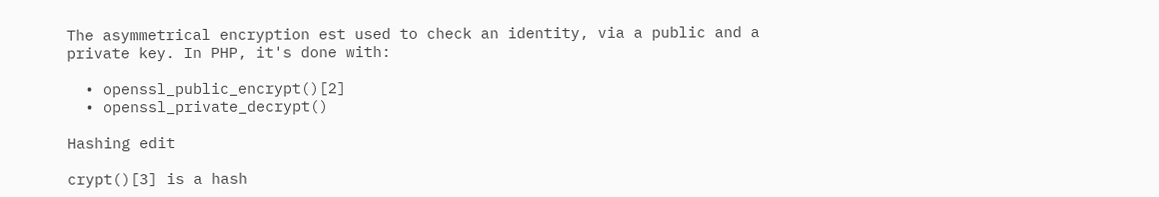The asymmetrical encryption est used to check an identity, via a public and a private key. In PHP, it's done with:

  • openssl_public_encrypt()[2]
  • openssl_private_decrypt()

Hashing edit

crypt()[3] is a hash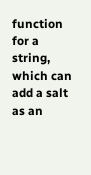function for a string, which can add a salt as an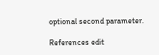optional second parameter.

References edit